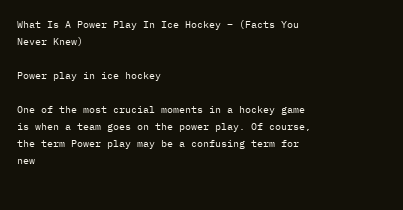What Is A Power Play In Ice Hockey – (Facts You Never Knew)

Power play in ice hockey

One of the most crucial moments in a hockey game is when a team goes on the power play. Of course, the term Power play may be a confusing term for new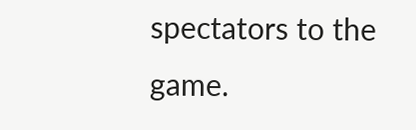spectators to the game.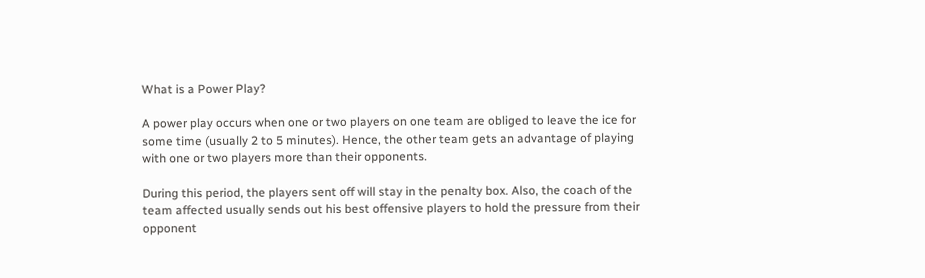What is a Power Play?

A power play occurs when one or two players on one team are obliged to leave the ice for some time (usually 2 to 5 minutes). Hence, the other team gets an advantage of playing with one or two players more than their opponents.

During this period, the players sent off will stay in the penalty box. Also, the coach of the team affected usually sends out his best offensive players to hold the pressure from their opponent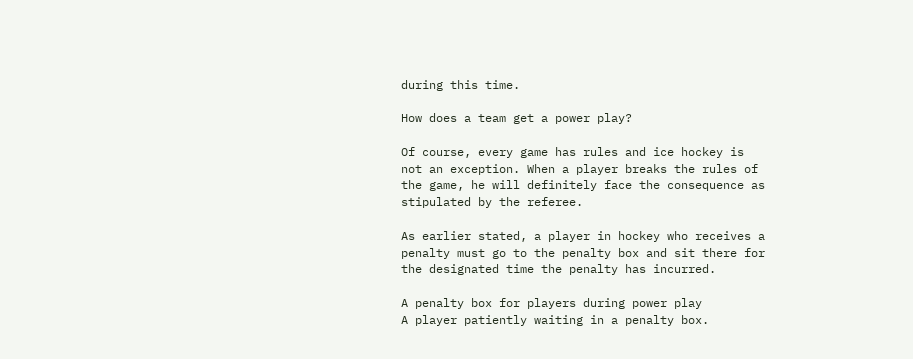during this time.

How does a team get a power play?

Of course, every game has rules and ice hockey is not an exception. When a player breaks the rules of the game, he will definitely face the consequence as stipulated by the referee.

As earlier stated, a player in hockey who receives a penalty must go to the penalty box and sit there for the designated time the penalty has incurred.

A penalty box for players during power play
A player patiently waiting in a penalty box.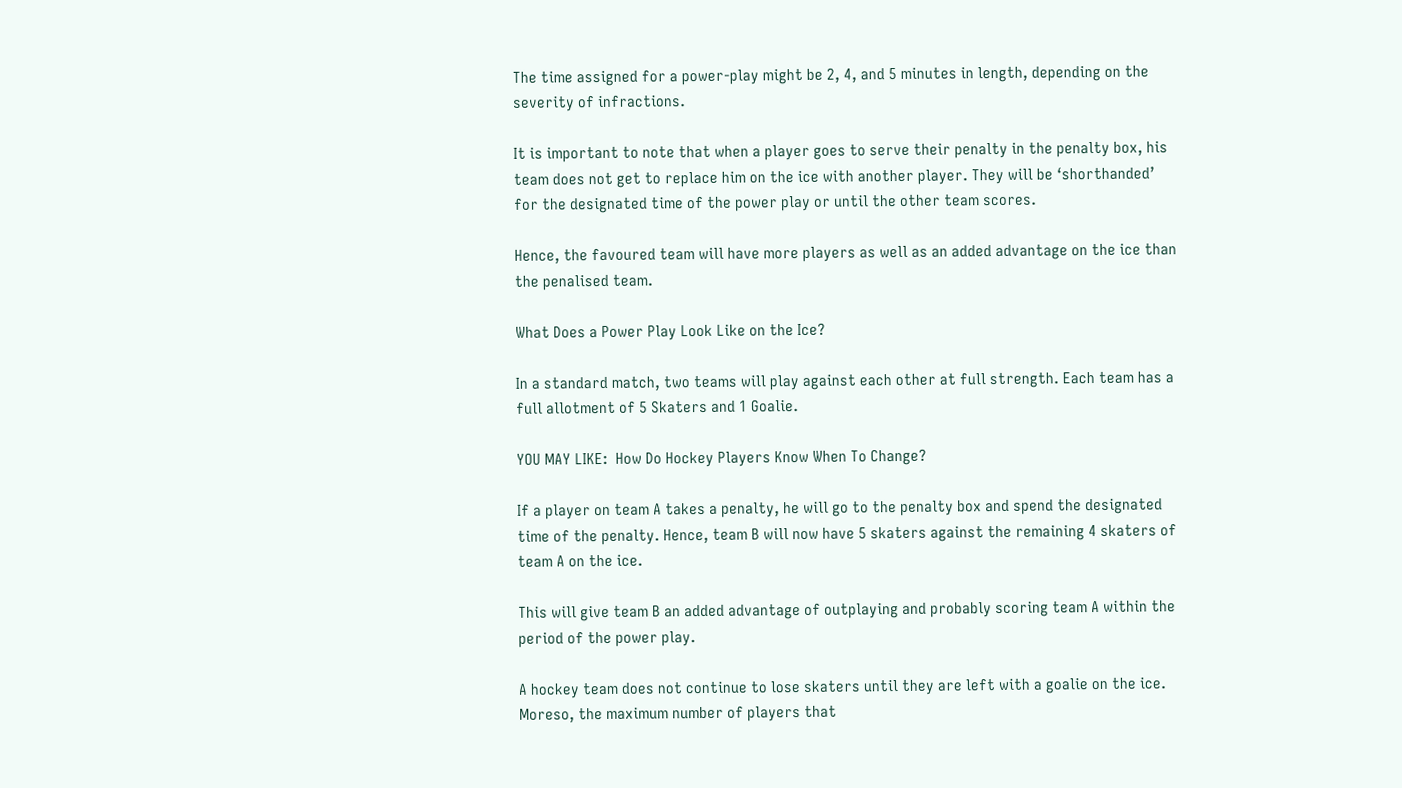The time assigned for a power-play might be 2, 4, and 5 minutes in length, depending on the severity of infractions.

It is important to note that when a player goes to serve their penalty in the penalty box, his team does not get to replace him on the ice with another player. They will be ‘shorthanded’ for the designated time of the power play or until the other team scores.

Hence, the favoured team will have more players as well as an added advantage on the ice than the penalised team.

What Does a Power Play Look Like on the Ice?

In a standard match, two teams will play against each other at full strength. Each team has a full allotment of 5 Skaters and 1 Goalie.

YOU MAY LIKE:  How Do Hockey Players Know When To Change?

If a player on team A takes a penalty, he will go to the penalty box and spend the designated time of the penalty. Hence, team B will now have 5 skaters against the remaining 4 skaters of team A on the ice.

This will give team B an added advantage of outplaying and probably scoring team A within the period of the power play.

A hockey team does not continue to lose skaters until they are left with a goalie on the ice. Moreso, the maximum number of players that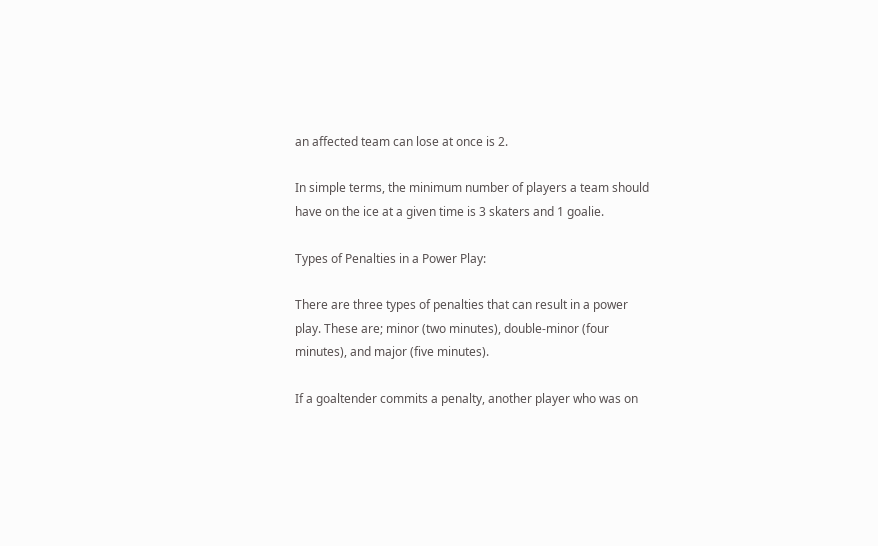an affected team can lose at once is 2.

In simple terms, the minimum number of players a team should have on the ice at a given time is 3 skaters and 1 goalie.

Types of Penalties in a Power Play:

There are three types of penalties that can result in a power play. These are; minor (two minutes), double-minor (four minutes), and major (five minutes).

If a goaltender commits a penalty, another player who was on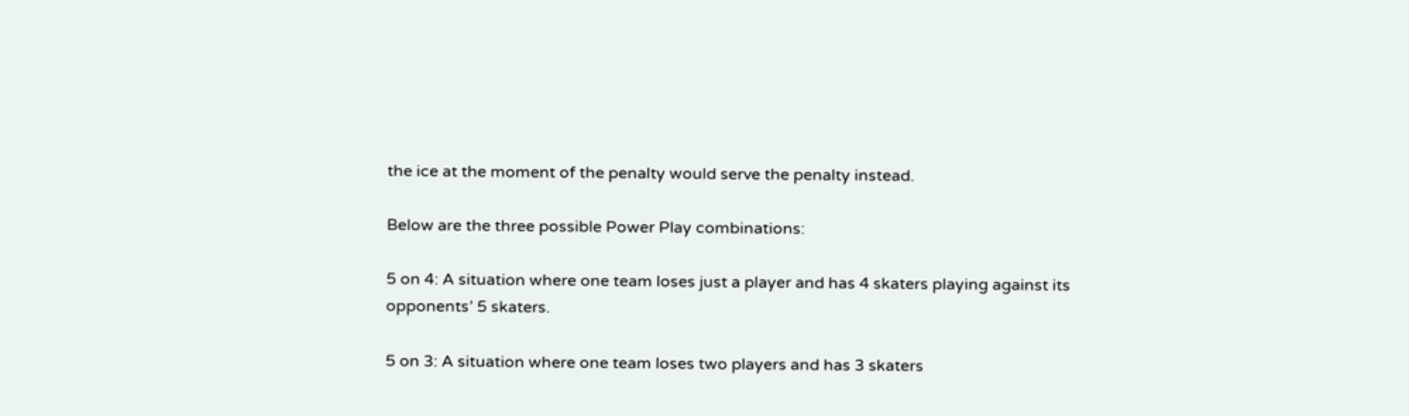the ice at the moment of the penalty would serve the penalty instead.

Below are the three possible Power Play combinations:

5 on 4: A situation where one team loses just a player and has 4 skaters playing against its opponents’ 5 skaters.

5 on 3: A situation where one team loses two players and has 3 skaters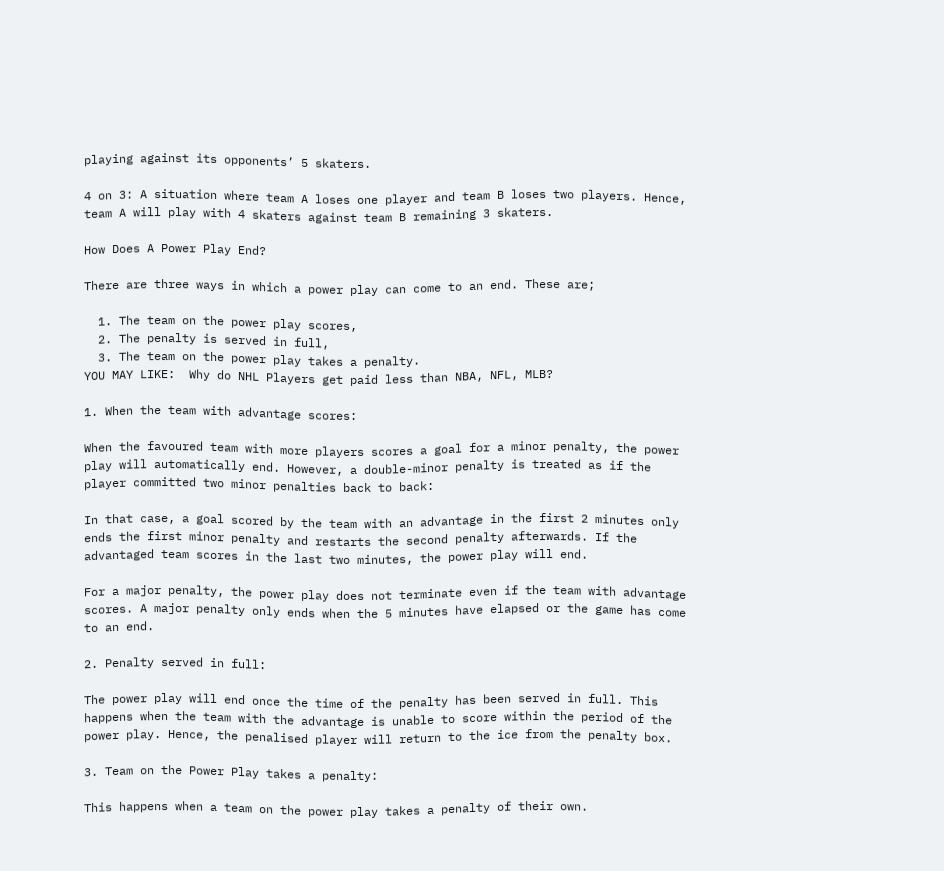playing against its opponents’ 5 skaters.

4 on 3: A situation where team A loses one player and team B loses two players. Hence, team A will play with 4 skaters against team B remaining 3 skaters.

How Does A Power Play End?

There are three ways in which a power play can come to an end. These are;

  1. The team on the power play scores,
  2. The penalty is served in full,
  3. The team on the power play takes a penalty.
YOU MAY LIKE:  Why do NHL Players get paid less than NBA, NFL, MLB?

1. When the team with advantage scores:

When the favoured team with more players scores a goal for a minor penalty, the power play will automatically end. However, a double-minor penalty is treated as if the player committed two minor penalties back to back:

In that case, a goal scored by the team with an advantage in the first 2 minutes only ends the first minor penalty and restarts the second penalty afterwards. If the advantaged team scores in the last two minutes, the power play will end.

For a major penalty, the power play does not terminate even if the team with advantage scores. A major penalty only ends when the 5 minutes have elapsed or the game has come to an end.

2. Penalty served in full:

The power play will end once the time of the penalty has been served in full. This happens when the team with the advantage is unable to score within the period of the power play. Hence, the penalised player will return to the ice from the penalty box.

3. Team on the Power Play takes a penalty:

This happens when a team on the power play takes a penalty of their own.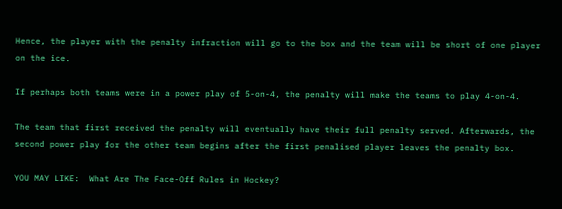Hence, the player with the penalty infraction will go to the box and the team will be short of one player on the ice.

If perhaps both teams were in a power play of 5-on-4, the penalty will make the teams to play 4-on-4.

The team that first received the penalty will eventually have their full penalty served. Afterwards, the second power play for the other team begins after the first penalised player leaves the penalty box.

YOU MAY LIKE:  What Are The Face-Off Rules in Hockey?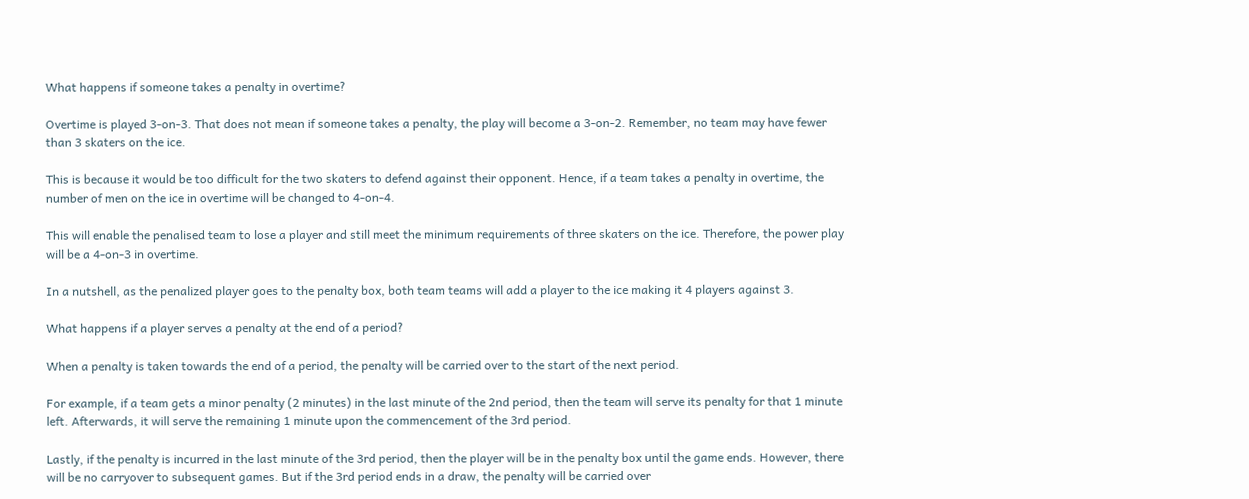What happens if someone takes a penalty in overtime?

Overtime is played 3-on-3. That does not mean if someone takes a penalty, the play will become a 3-on-2. Remember, no team may have fewer than 3 skaters on the ice.

This is because it would be too difficult for the two skaters to defend against their opponent. Hence, if a team takes a penalty in overtime, the number of men on the ice in overtime will be changed to 4-on-4.

This will enable the penalised team to lose a player and still meet the minimum requirements of three skaters on the ice. Therefore, the power play will be a 4-on-3 in overtime.

In a nutshell, as the penalized player goes to the penalty box, both team teams will add a player to the ice making it 4 players against 3.

What happens if a player serves a penalty at the end of a period?

When a penalty is taken towards the end of a period, the penalty will be carried over to the start of the next period.

For example, if a team gets a minor penalty (2 minutes) in the last minute of the 2nd period, then the team will serve its penalty for that 1 minute left. Afterwards, it will serve the remaining 1 minute upon the commencement of the 3rd period.

Lastly, if the penalty is incurred in the last minute of the 3rd period, then the player will be in the penalty box until the game ends. However, there will be no carryover to subsequent games. But if the 3rd period ends in a draw, the penalty will be carried over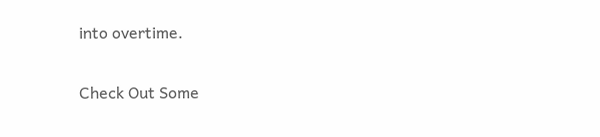into overtime.

Check Out Some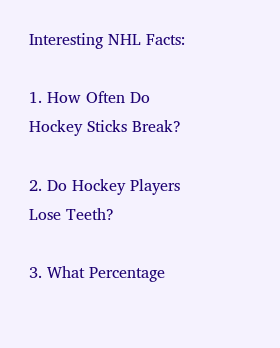Interesting NHL Facts:

1. How Often Do Hockey Sticks Break?

2. Do Hockey Players Lose Teeth?

3. What Percentage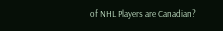of NHL Players are Canadian?